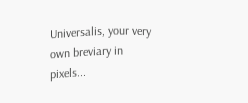Universalis, your very own breviary in pixels...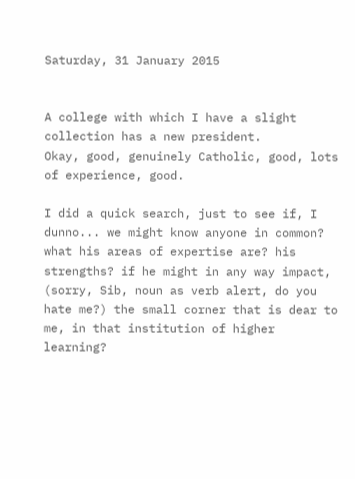Saturday, 31 January 2015


A college with which I have a slight collection has a new president.
Okay, good, genuinely Catholic, good, lots of experience, good.

I did a quick search, just to see if, I dunno... we might know anyone in common? what his areas of expertise are? his strengths? if he might in any way impact, (sorry, Sib, noun as verb alert, do you hate me?) the small corner that is dear to me, in that institution of higher learning?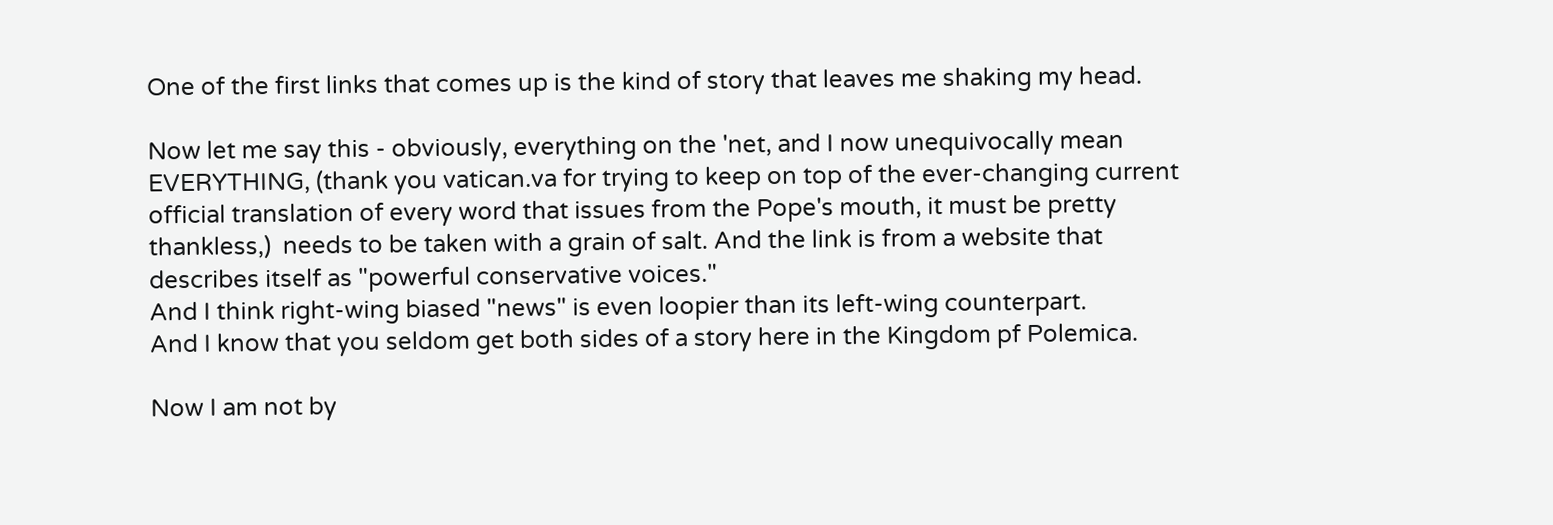One of the first links that comes up is the kind of story that leaves me shaking my head.

Now let me say this - obviously, everything on the 'net, and I now unequivocally mean EVERYTHING, (thank you vatican.va for trying to keep on top of the ever-changing current official translation of every word that issues from the Pope's mouth, it must be pretty thankless,)  needs to be taken with a grain of salt. And the link is from a website that describes itself as "powerful conservative voices."
And I think right-wing biased "news" is even loopier than its left-wing counterpart.
And I know that you seldom get both sides of a story here in the Kingdom pf Polemica.

Now I am not by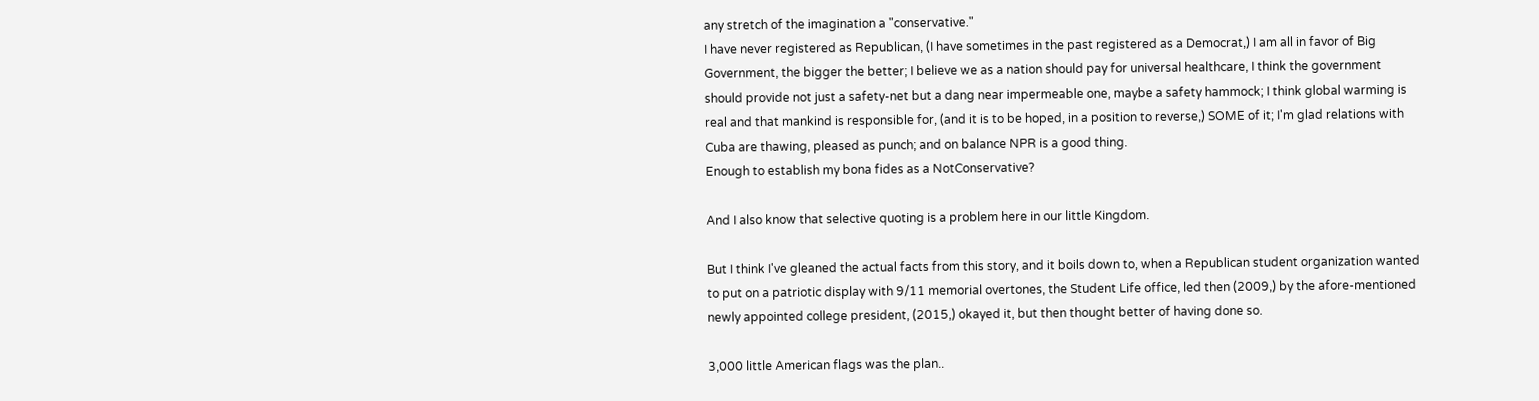any stretch of the imagination a "conservative."
I have never registered as Republican, (I have sometimes in the past registered as a Democrat,) I am all in favor of Big Government, the bigger the better; I believe we as a nation should pay for universal healthcare, I think the government should provide not just a safety-net but a dang near impermeable one, maybe a safety hammock; I think global warming is real and that mankind is responsible for, (and it is to be hoped, in a position to reverse,) SOME of it; I'm glad relations with Cuba are thawing, pleased as punch; and on balance NPR is a good thing.
Enough to establish my bona fides as a NotConservative?

And I also know that selective quoting is a problem here in our little Kingdom.

But I think I've gleaned the actual facts from this story, and it boils down to, when a Republican student organization wanted to put on a patriotic display with 9/11 memorial overtones, the Student Life office, led then (2009,) by the afore-mentioned newly appointed college president, (2015,) okayed it, but then thought better of having done so.

3,000 little American flags was the plan..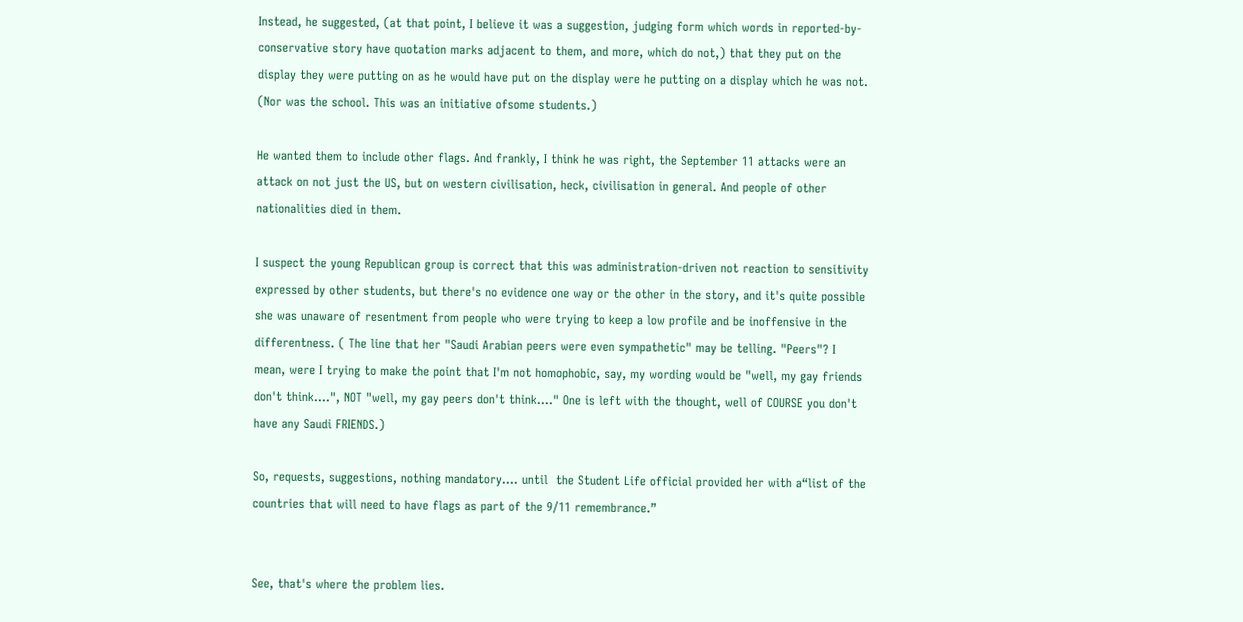Instead, he suggested, (at that point, I believe it was a suggestion, judging form which words in reported-by-conservative story have quotation marks adjacent to them, and more, which do not,) that they put on the display they were putting on as he would have put on the display were he putting on a display which he was not. (Nor was the school. This was an initiative ofsome students.)

He wanted them to include other flags. And frankly, I think he was right, the September 11 attacks were an attack on not just the US, but on western civilisation, heck, civilisation in general. And people of other nationalities died in them.

I suspect the young Republican group is correct that this was administration-driven not reaction to sensitivity expressed by other students, but there's no evidence one way or the other in the story, and it's quite possible she was unaware of resentment from people who were trying to keep a low profile and be inoffensive in the differentness. ( The line that her "Saudi Arabian peers were even sympathetic" may be telling. "Peers"? I mean, were I trying to make the point that I'm not homophobic, say, my wording would be "well, my gay friends don't think....", NOT "well, my gay peers don't think...." One is left with the thought, well of COURSE you don't have any Saudi FRIENDS.)

So, requests, suggestions, nothing mandatory.... until  the Student Life official provided her with a“list of the countries that will need to have flags as part of the 9/11 remembrance.”


See, that's where the problem lies.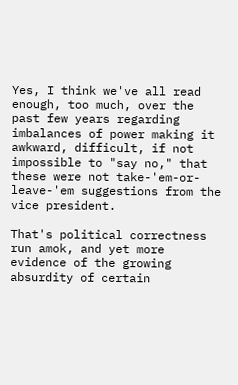Yes, I think we've all read enough, too much, over the past few years regarding imbalances of power making it awkward, difficult, if not impossible to "say no," that these were not take-'em-or-leave-'em suggestions from the vice president.

That's political correctness run amok, and yet more evidence of the growing absurdity of certain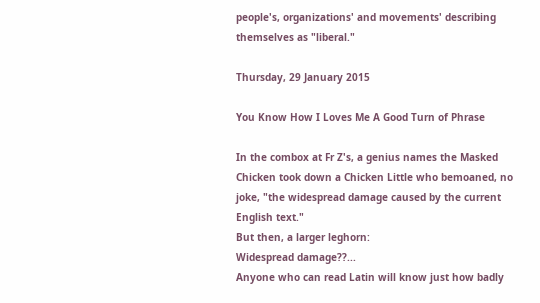people's, organizations' and movements' describing themselves as "liberal."

Thursday, 29 January 2015

You Know How I Loves Me A Good Turn of Phrase

In the combox at Fr Z's, a genius names the Masked Chicken took down a Chicken Little who bemoaned, no joke, "the widespread damage caused by the current English text."
But then, a larger leghorn:
Widespread damage??...
Anyone who can read Latin will know just how badly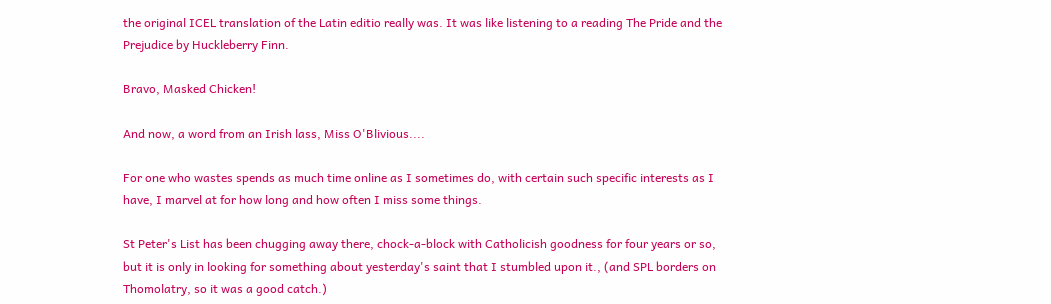the original ICEL translation of the Latin editio really was. It was like listening to a reading The Pride and the Prejudice by Huckleberry Finn.

Bravo, Masked Chicken!

And now, a word from an Irish lass, Miss O'Blivious....

For one who wastes spends as much time online as I sometimes do, with certain such specific interests as I have, I marvel at for how long and how often I miss some things.

St Peter's List has been chugging away there, chock-a-block with Catholicish goodness for four years or so, but it is only in looking for something about yesterday's saint that I stumbled upon it., (and SPL borders on Thomolatry, so it was a good catch.)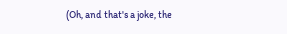(Oh, and that's a joke, the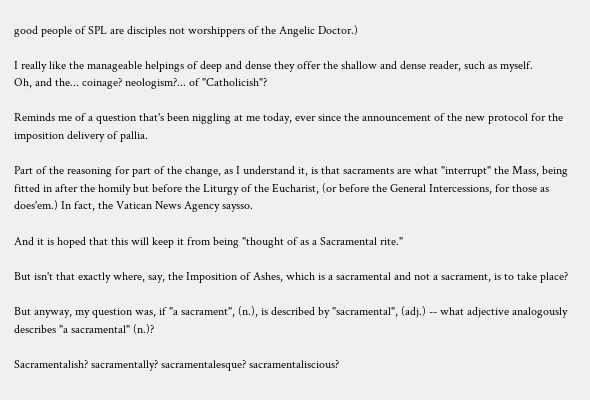good people of SPL are disciples not worshippers of the Angelic Doctor.)

I really like the manageable helpings of deep and dense they offer the shallow and dense reader, such as myself.
Oh, and the... coinage? neologism?... of "Catholicish"?

Reminds me of a question that's been niggling at me today, ever since the announcement of the new protocol for the imposition delivery of pallia.

Part of the reasoning for part of the change, as I understand it, is that sacraments are what "interrupt" the Mass, being fitted in after the homily but before the Liturgy of the Eucharist, (or before the General Intercessions, for those as does'em.) In fact, the Vatican News Agency saysso.

And it is hoped that this will keep it from being "thought of as a Sacramental rite."

But isn't that exactly where, say, the Imposition of Ashes, which is a sacramental and not a sacrament, is to take place?

But anyway, my question was, if "a sacrament", (n.), is described by "sacramental", (adj.) -- what adjective analogously describes "a sacramental" (n.)?

Sacramentalish? sacramentally? sacramentalesque? sacramentaliscious?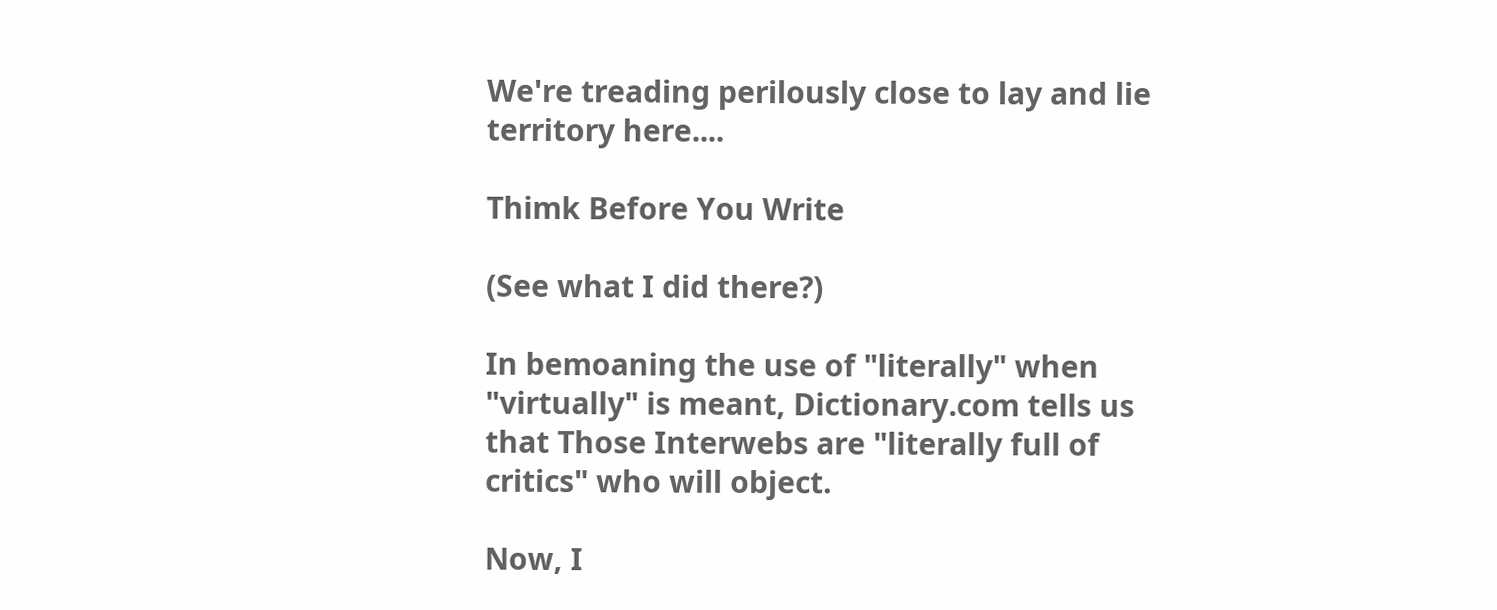We're treading perilously close to lay and lie territory here....

Thimk Before You Write

(See what I did there?)

In bemoaning the use of "literally" when "virtually" is meant, Dictionary.com tells us that Those Interwebs are "literally full of critics" who will object.

Now, I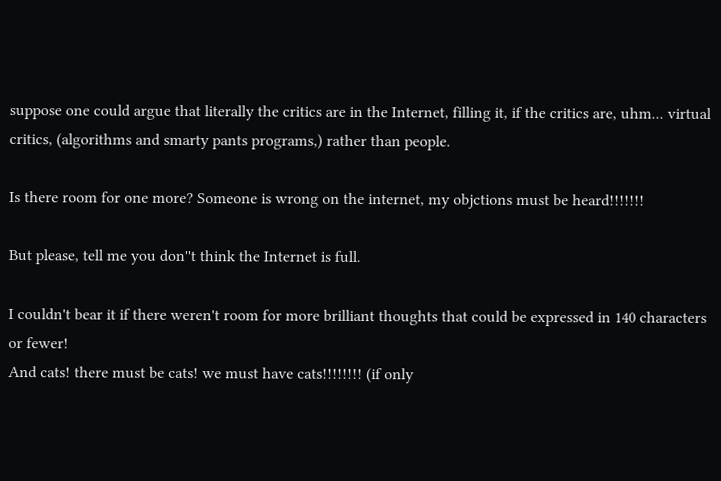suppose one could argue that literally the critics are in the Internet, filling it, if the critics are, uhm... virtual critics, (algorithms and smarty pants programs,) rather than people.

Is there room for one more? Someone is wrong on the internet, my objctions must be heard!!!!!!!

But please, tell me you don''t think the Internet is full.

I couldn't bear it if there weren't room for more brilliant thoughts that could be expressed in 140 characters or fewer!
And cats! there must be cats! we must have cats!!!!!!!! (if only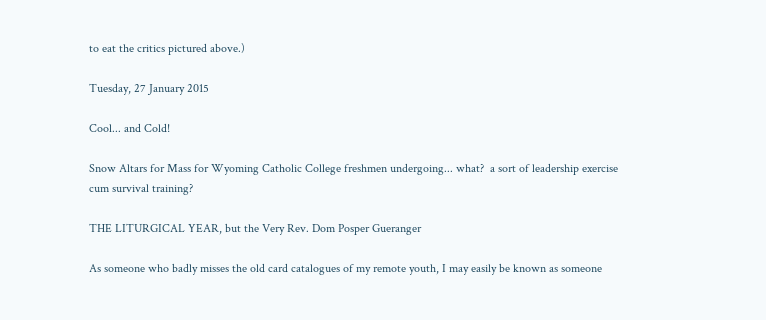to eat the critics pictured above.)

Tuesday, 27 January 2015

Cool... and Cold!

Snow Altars for Mass for Wyoming Catholic College freshmen undergoing... what?  a sort of leadership exercise cum survival training?

THE LITURGICAL YEAR, but the Very Rev. Dom Posper Gueranger

As someone who badly misses the old card catalogues of my remote youth, I may easily be known as someone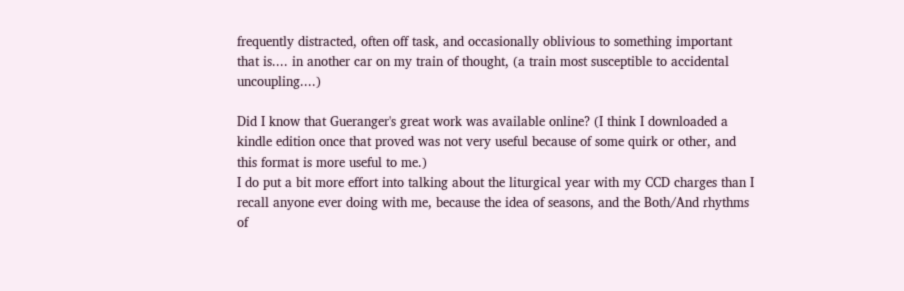frequently distracted, often off task, and occasionally oblivious to something important that is.... in another car on my train of thought, (a train most susceptible to accidental uncoupling....)

Did I know that Gueranger's great work was available online? (I think I downloaded a kindle edition once that proved was not very useful because of some quirk or other, and this format is more useful to me.)
I do put a bit more effort into talking about the liturgical year with my CCD charges than I recall anyone ever doing with me, because the idea of seasons, and the Both/And rhythms of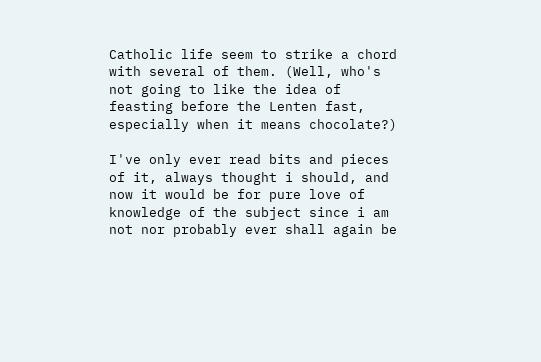Catholic life seem to strike a chord with several of them. (Well, who's not going to like the idea of feasting before the Lenten fast, especially when it means chocolate?)

I've only ever read bits and pieces of it, always thought i should, and now it would be for pure love of knowledge of the subject since i am not nor probably ever shall again be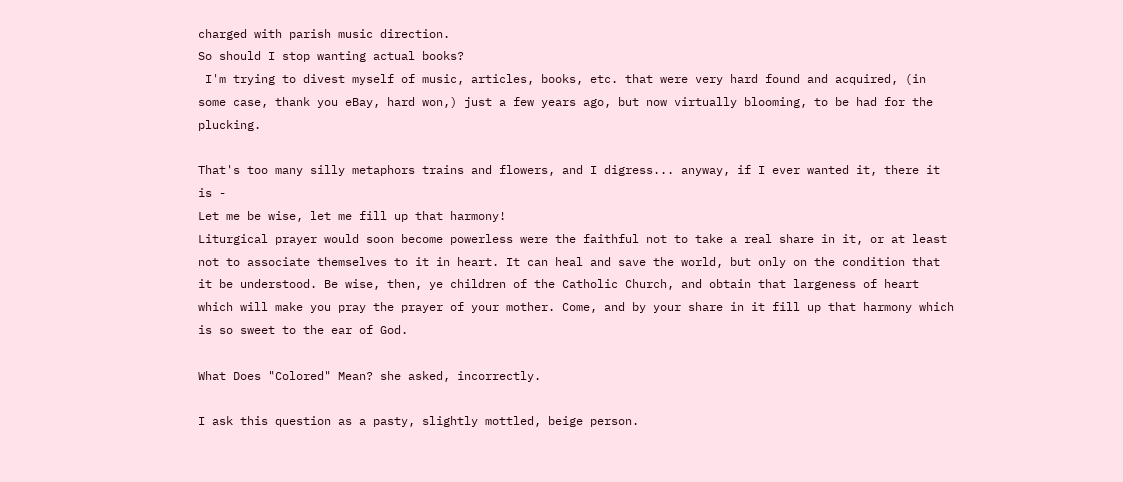charged with parish music direction.
So should I stop wanting actual books?
 I'm trying to divest myself of music, articles, books, etc. that were very hard found and acquired, (in some case, thank you eBay, hard won,) just a few years ago, but now virtually blooming, to be had for the plucking.

That's too many silly metaphors trains and flowers, and I digress... anyway, if I ever wanted it, there it is -
Let me be wise, let me fill up that harmony!
Liturgical prayer would soon become powerless were the faithful not to take a real share in it, or at least not to associate themselves to it in heart. It can heal and save the world, but only on the condition that it be understood. Be wise, then, ye children of the Catholic Church, and obtain that largeness of heart which will make you pray the prayer of your mother. Come, and by your share in it fill up that harmony which is so sweet to the ear of God.

What Does "Colored" Mean? she asked, incorrectly.

I ask this question as a pasty, slightly mottled, beige person.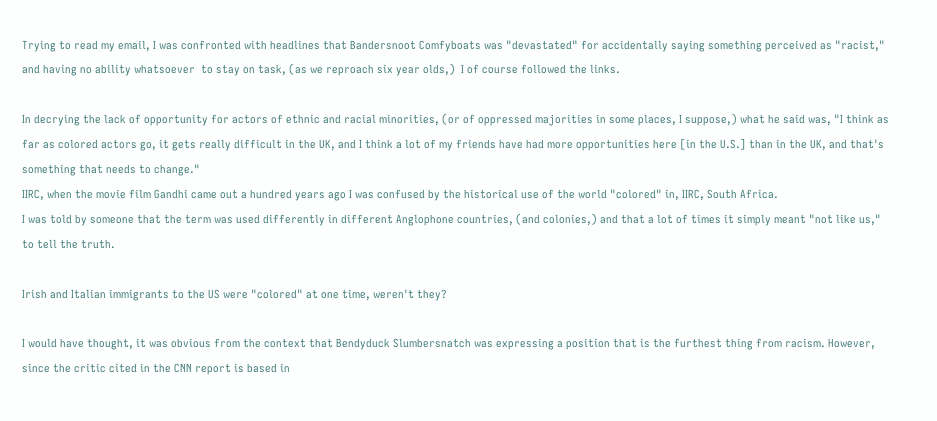Trying to read my email, I was confronted with headlines that Bandersnoot Comfyboats was "devastated" for accidentally saying something perceived as "racist," and having no ability whatsoever  to stay on task, (as we reproach six year olds,)  I of course followed the links.

In decrying the lack of opportunity for actors of ethnic and racial minorities, (or of oppressed majorities in some places, I suppose,) what he said was, "I think as far as colored actors go, it gets really difficult in the UK, and I think a lot of my friends have had more opportunities here [in the U.S.] than in the UK, and that's something that needs to change."
IIRC, when the movie film Gandhi came out a hundred years ago I was confused by the historical use of the world "colored" in, IIRC, South Africa.
I was told by someone that the term was used differently in different Anglophone countries, (and colonies,) and that a lot of times it simply meant "not like us," to tell the truth.

Irish and Italian immigrants to the US were "colored" at one time, weren't they?

I would have thought, it was obvious from the context that Bendyduck Slumbersnatch was expressing a position that is the furthest thing from racism. However, since the critic cited in the CNN report is based in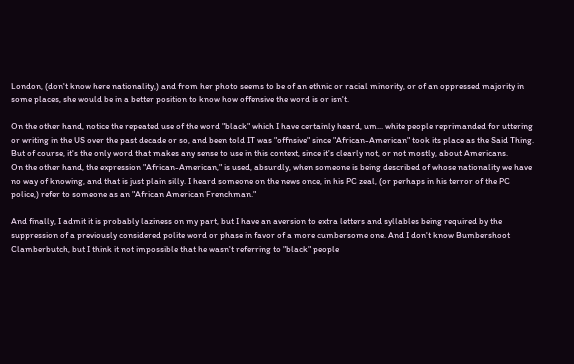London, (don't know here nationality,) and from her photo seems to be of an ethnic or racial minority, or of an oppressed majority in some places, she would be in a better position to know how offensive the word is or isn't.

On the other hand, notice the repeated use of the word "black" which I have certainly heard, um... white people reprimanded for uttering or writing in the US over the past decade or so, and been told IT was "offnsive" since "African-American" took its place as the Said Thing.
But of course, it's the only word that makes any sense to use in this context, since it's clearly not, or not mostly, about Americans.
On the other hand, the expression "African-American," is used, absurdly, when someone is being described of whose nationality we have no way of knowing, and that is just plain silly. I heard someone on the news once, in his PC zeal, (or perhaps in his terror of the PC police,) refer to someone as an "African American Frenchman."

And finally, I admit it is probably laziness on my part, but I have an aversion to extra letters and syllables being required by the suppression of a previously considered polite word or phase in favor of a more cumbersome one. And I don't know Bumbershoot Clamberbutch, but I think it not impossible that he wasn't referring to "black" people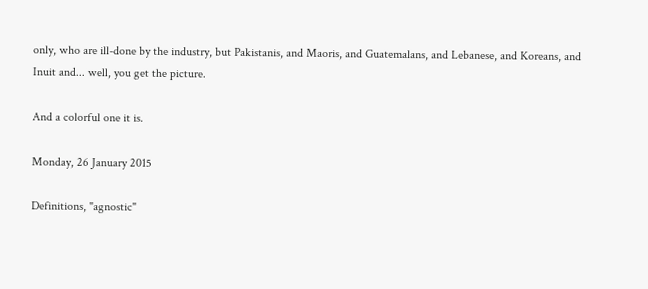only, who are ill-done by the industry, but Pakistanis, and Maoris, and Guatemalans, and Lebanese, and Koreans, and Inuit and... well, you get the picture.

And a colorful one it is.

Monday, 26 January 2015

Definitions, "agnostic"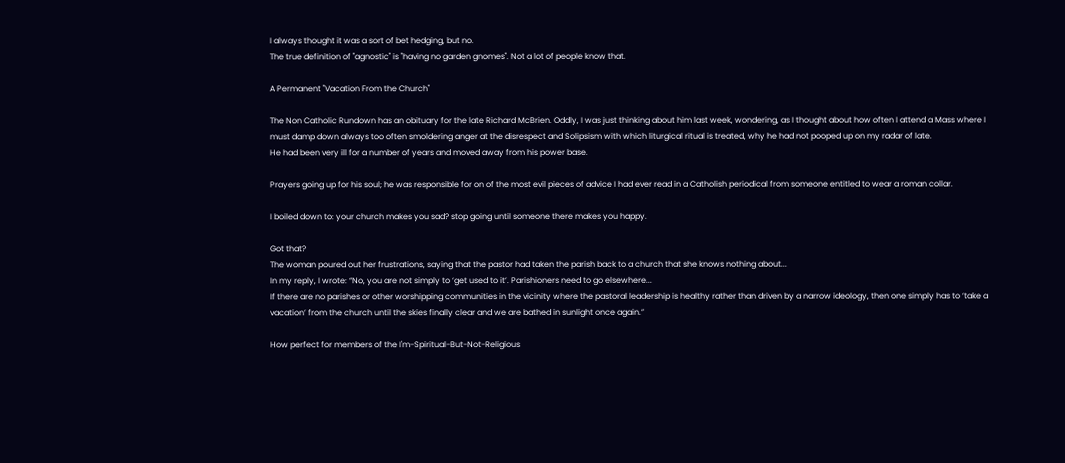I always thought it was a sort of bet hedging, but no.
The true definition of "agnostic" is "having no garden gnomes". Not a lot of people know that.

A Permanent "Vacation From the Church"

The Non Catholic Rundown has an obituary for the late Richard McBrien. Oddly, I was just thinking about him last week, wondering, as I thought about how often I attend a Mass where I must damp down always too often smoldering anger at the disrespect and Solipsism with which liturgical ritual is treated, why he had not pooped up on my radar of late.
He had been very ill for a number of years and moved away from his power base.

Prayers going up for his soul; he was responsible for on of the most evil pieces of advice I had ever read in a Catholish periodical from someone entitled to wear a roman collar.

I boiled down to: your church makes you sad? stop going until someone there makes you happy.

Got that?
The woman poured out her frustrations, saying that the pastor had taken the parish back to a church that she knows nothing about...
In my reply, I wrote: “No, you are not simply to ‘get used to it’. Parishioners need to go elsewhere...
If there are no parishes or other worshipping communities in the vicinity where the pastoral leadership is healthy rather than driven by a narrow ideology, then one simply has to ‘take a vacation’ from the church until the skies finally clear and we are bathed in sunlight once again.”

How perfect for members of the I'm-Spiritual-But-Not-Religious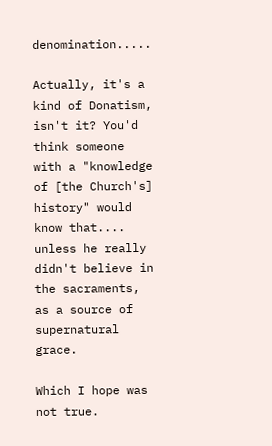denomination.....

Actually, it's a kind of Donatism, isn't it? You'd think someone with a "knowledge of [the Church's] history" would know that.... unless he really didn't believe in the sacraments, as a source of supernatural grace.

Which I hope was not true.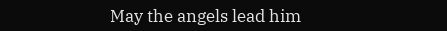May the angels lead him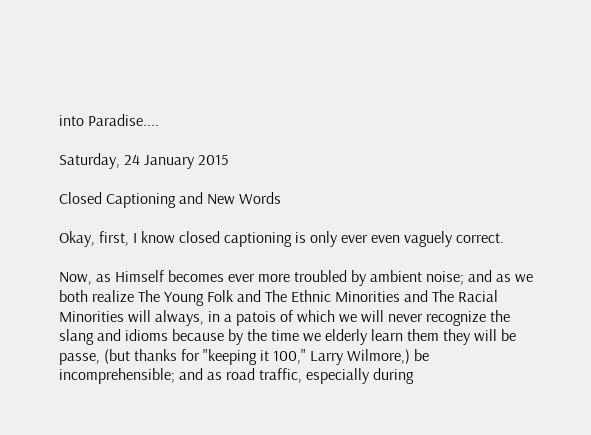into Paradise....

Saturday, 24 January 2015

Closed Captioning and New Words

Okay, first, I know closed captioning is only ever even vaguely correct.

Now, as Himself becomes ever more troubled by ambient noise; and as we both realize The Young Folk and The Ethnic Minorities and The Racial Minorities will always, in a patois of which we will never recognize the slang and idioms because by the time we elderly learn them they will be passe, (but thanks for "keeping it 100," Larry Wilmore,) be incomprehensible; and as road traffic, especially during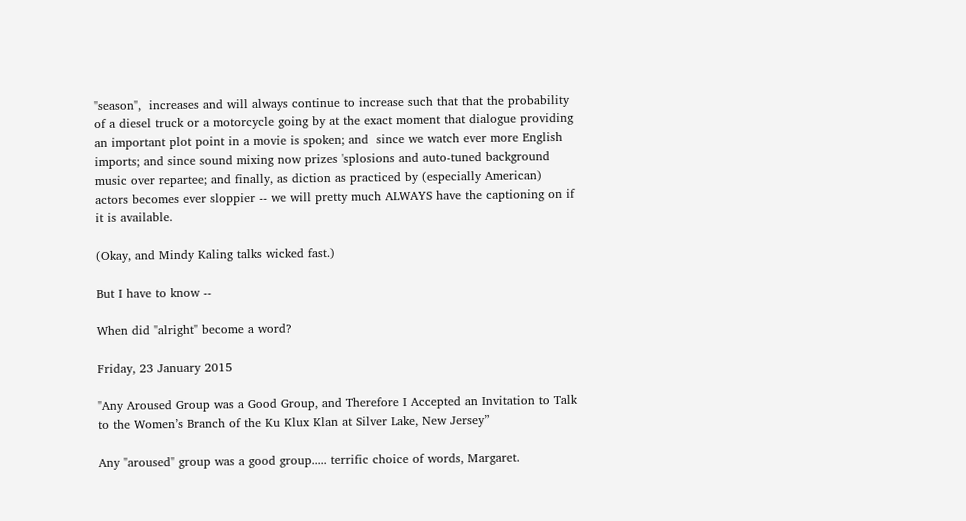"season",  increases and will always continue to increase such that that the probability of a diesel truck or a motorcycle going by at the exact moment that dialogue providing an important plot point in a movie is spoken; and  since we watch ever more English imports; and since sound mixing now prizes 'splosions and auto-tuned background music over repartee; and finally, as diction as practiced by (especially American) actors becomes ever sloppier -- we will pretty much ALWAYS have the captioning on if it is available.

(Okay, and Mindy Kaling talks wicked fast.)

But I have to know --

When did "alright" become a word?

Friday, 23 January 2015

"Any Aroused Group was a Good Group, and Therefore I Accepted an Invitation to Talk to the Women’s Branch of the Ku Klux Klan at Silver Lake, New Jersey”

Any "aroused" group was a good group..... terrific choice of words, Margaret.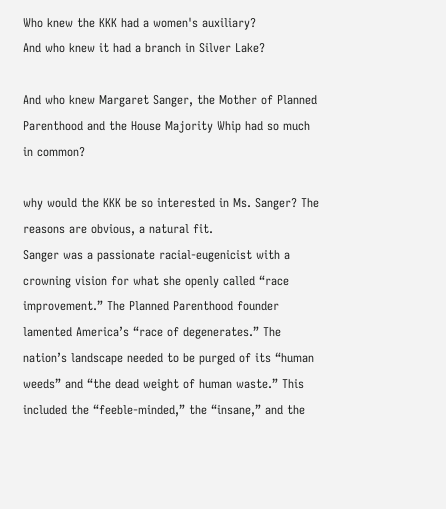Who knew the KKK had a women's auxiliary?
And who knew it had a branch in Silver Lake?

And who knew Margaret Sanger, the Mother of Planned Parenthood and the House Majority Whip had so much in common?

why would the KKK be so interested in Ms. Sanger? The reasons are obvious, a natural fit.
Sanger was a passionate racial-eugenicist with a crowning vision for what she openly called “race improvement.” The Planned Parenthood founder lamented America’s “race of degenerates.” The nation’s landscape needed to be purged of its “human weeds” and “the dead weight of human waste.” This included the “feeble-minded,” the “insane,” and the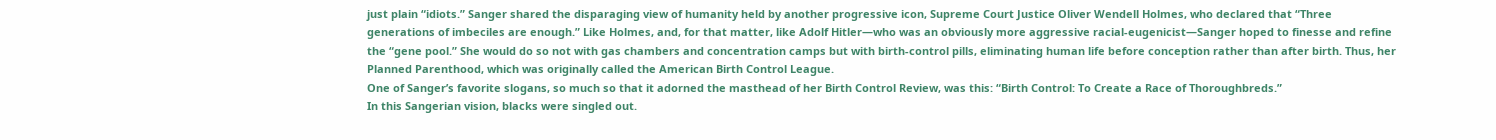just plain “idiots.” Sanger shared the disparaging view of humanity held by another progressive icon, Supreme Court Justice Oliver Wendell Holmes, who declared that “Three generations of imbeciles are enough.” Like Holmes, and, for that matter, like Adolf Hitler—who was an obviously more aggressive racial-eugenicist—Sanger hoped to finesse and refine the “gene pool.” She would do so not with gas chambers and concentration camps but with birth-control pills, eliminating human life before conception rather than after birth. Thus, her Planned Parenthood, which was originally called the American Birth Control League.
One of Sanger’s favorite slogans, so much so that it adorned the masthead of her Birth Control Review, was this: “Birth Control: To Create a Race of Thoroughbreds.”
In this Sangerian vision, blacks were singled out.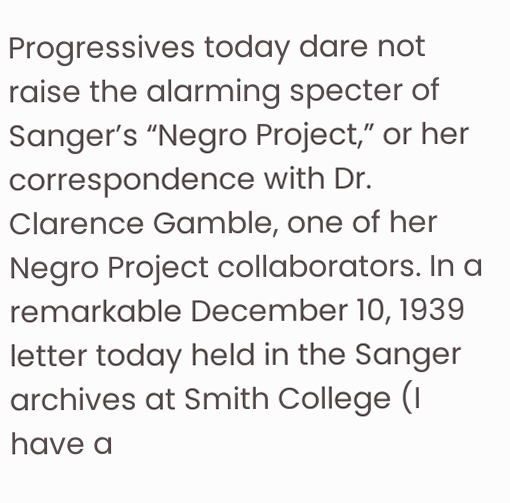Progressives today dare not raise the alarming specter of Sanger’s “Negro Project,” or her correspondence with Dr. Clarence Gamble, one of her Negro Project collaborators. In a remarkable December 10, 1939 letter today held in the Sanger archives at Smith College (I have a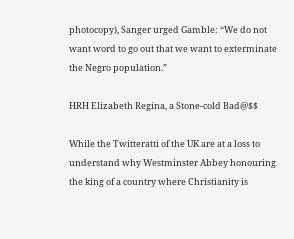photocopy), Sanger urged Gamble: “We do not want word to go out that we want to exterminate the Negro population.”

HRH Elizabeth Regina, a Stone-cold Bad@$$

While the Twitteratti of the UK are at a loss to understand why Westminster Abbey honouring the king of a country where Christianity is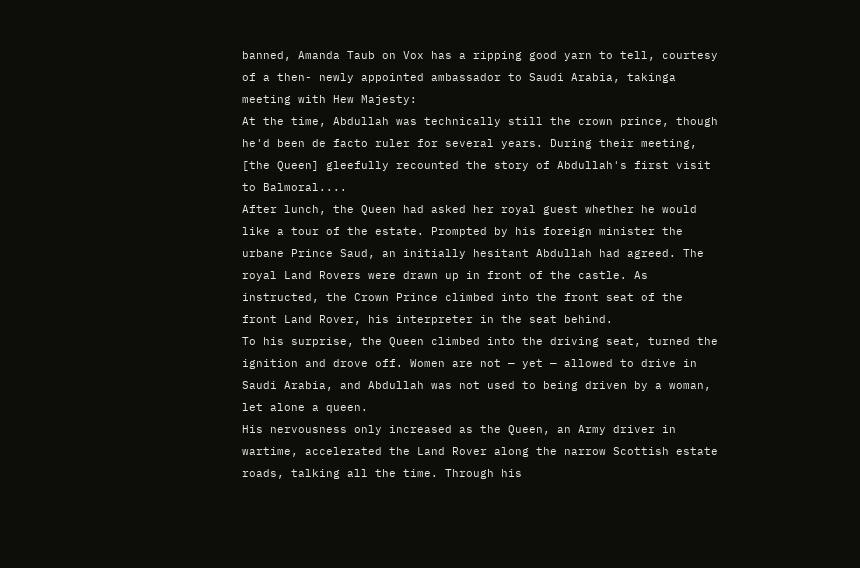banned, Amanda Taub on Vox has a ripping good yarn to tell, courtesy of a then- newly appointed ambassador to Saudi Arabia, takinga meeting with Hew Majesty:
At the time, Abdullah was technically still the crown prince, though he'd been de facto ruler for several years. During their meeting, [the Queen] gleefully recounted the story of Abdullah's first visit to Balmoral....
After lunch, the Queen had asked her royal guest whether he would like a tour of the estate. Prompted by his foreign minister the urbane Prince Saud, an initially hesitant Abdullah had agreed. The royal Land Rovers were drawn up in front of the castle. As instructed, the Crown Prince climbed into the front seat of the front Land Rover, his interpreter in the seat behind.
To his surprise, the Queen climbed into the driving seat, turned the ignition and drove off. Women are not — yet — allowed to drive in Saudi Arabia, and Abdullah was not used to being driven by a woman, let alone a queen.
His nervousness only increased as the Queen, an Army driver in wartime, accelerated the Land Rover along the narrow Scottish estate roads, talking all the time. Through his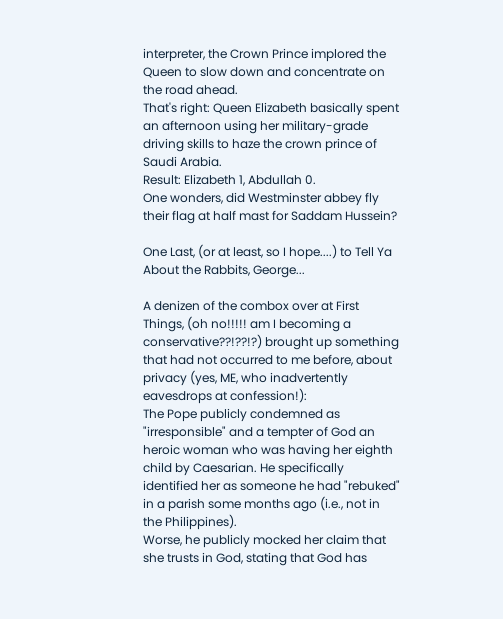interpreter, the Crown Prince implored the Queen to slow down and concentrate on the road ahead.
That's right: Queen Elizabeth basically spent an afternoon using her military-grade driving skills to haze the crown prince of Saudi Arabia.
Result: Elizabeth 1, Abdullah 0.
One wonders, did Westminster abbey fly their flag at half mast for Saddam Hussein?

One Last, (or at least, so I hope....) to Tell Ya About the Rabbits, George...

A denizen of the combox over at First Things, (oh no!!!!! am I becoming a conservative??!??!?) brought up something that had not occurred to me before, about privacy (yes, ME, who inadvertently eavesdrops at confession!):
The Pope publicly condemned as "irresponsible" and a tempter of God an heroic woman who was having her eighth child by Caesarian. He specifically identified her as someone he had "rebuked" in a parish some months ago (i.e., not in the Philippines).
Worse, he publicly mocked her claim that she trusts in God, stating that God has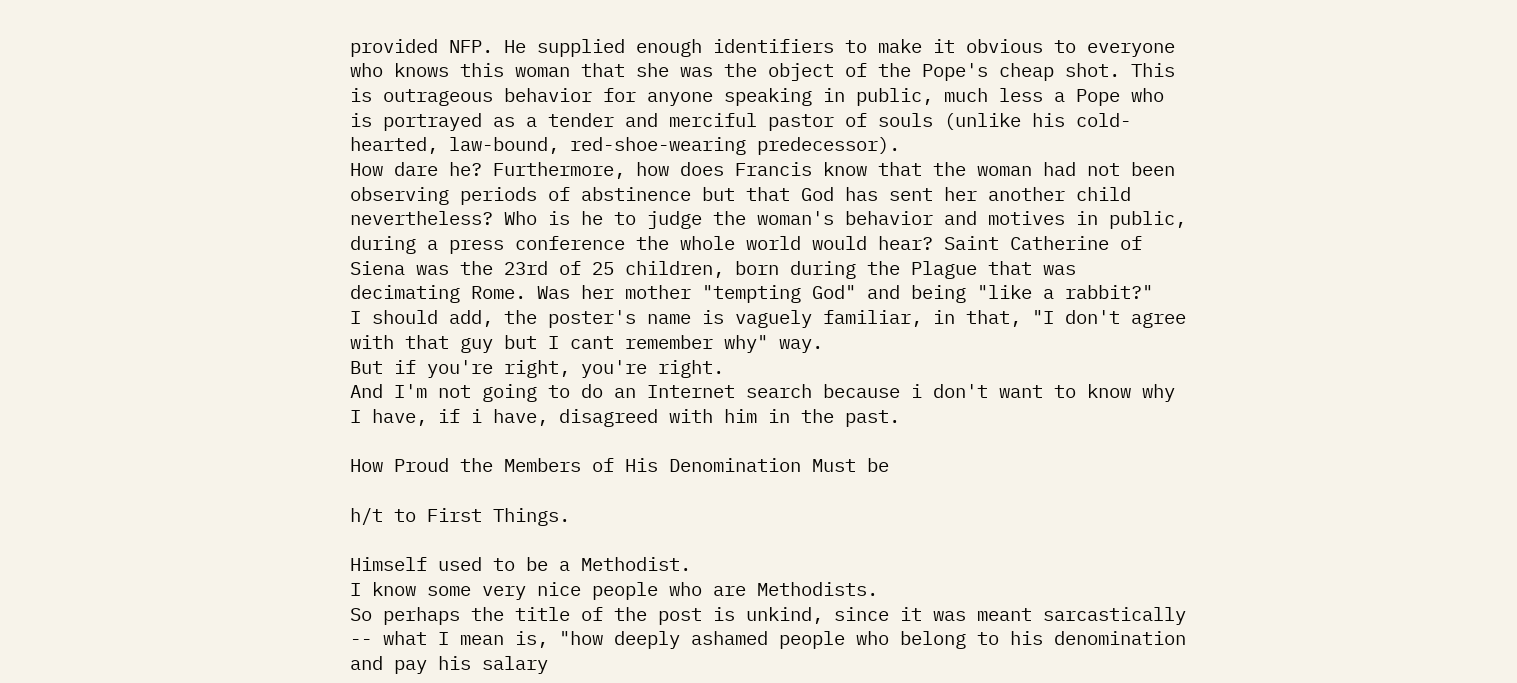provided NFP. He supplied enough identifiers to make it obvious to everyone who knows this woman that she was the object of the Pope's cheap shot. This is outrageous behavior for anyone speaking in public, much less a Pope who is portrayed as a tender and merciful pastor of souls (unlike his cold-hearted, law-bound, red-shoe-wearing predecessor).
How dare he? Furthermore, how does Francis know that the woman had not been observing periods of abstinence but that God has sent her another child nevertheless? Who is he to judge the woman's behavior and motives in public, during a press conference the whole world would hear? Saint Catherine of Siena was the 23rd of 25 children, born during the Plague that was decimating Rome. Was her mother "tempting God" and being "like a rabbit?"
I should add, the poster's name is vaguely familiar, in that, "I don't agree with that guy but I cant remember why" way.
But if you're right, you're right.
And I'm not going to do an Internet search because i don't want to know why I have, if i have, disagreed with him in the past.

How Proud the Members of His Denomination Must be

h/t to First Things.

Himself used to be a Methodist.
I know some very nice people who are Methodists.
So perhaps the title of the post is unkind, since it was meant sarcastically -- what I mean is, "how deeply ashamed people who belong to his denomination and pay his salary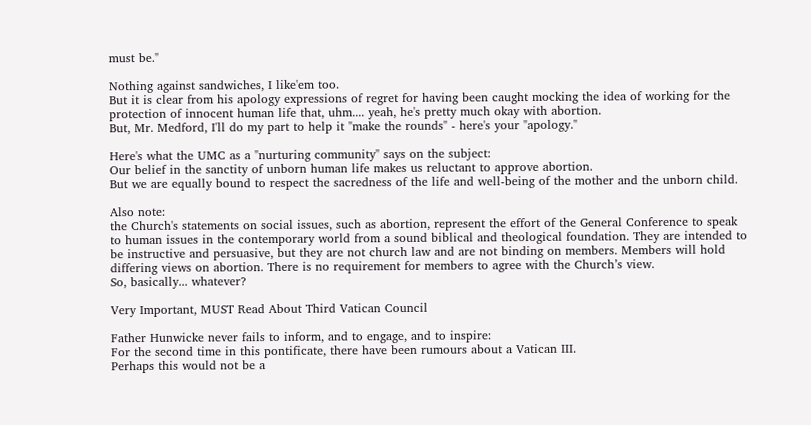must be."

Nothing against sandwiches, I like'em too.
But it is clear from his apology expressions of regret for having been caught mocking the idea of working for the protection of innocent human life that, uhm.... yeah, he's pretty much okay with abortion.
But, Mr. Medford, I'll do my part to help it "make the rounds" - here's your "apology."

Here's what the UMC as a "nurturing community" says on the subject:
Our belief in the sanctity of unborn human life makes us reluctant to approve abortion.
But we are equally bound to respect the sacredness of the life and well-being of the mother and the unborn child.

Also note:
the Church's statements on social issues, such as abortion, represent the effort of the General Conference to speak to human issues in the contemporary world from a sound biblical and theological foundation. They are intended to be instructive and persuasive, but they are not church law and are not binding on members. Members will hold differing views on abortion. There is no requirement for members to agree with the Church’s view.
So, basically... whatever?

Very Important, MUST Read About Third Vatican Council

Father Hunwicke never fails to inform, and to engage, and to inspire:
For the second time in this pontificate, there have been rumours about a Vatican III.
Perhaps this would not be a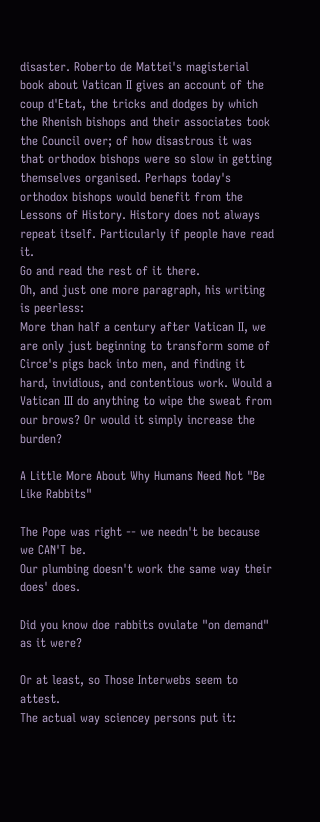disaster. Roberto de Mattei's magisterial book about Vatican II gives an account of the coup d'Etat, the tricks and dodges by which the Rhenish bishops and their associates took the Council over; of how disastrous it was that orthodox bishops were so slow in getting themselves organised. Perhaps today's orthodox bishops would benefit from the Lessons of History. History does not always repeat itself. Particularly if people have read it.
Go and read the rest of it there.
Oh, and just one more paragraph, his writing is peerless:
More than half a century after Vatican II, we are only just beginning to transform some of Circe's pigs back into men, and finding it hard, invidious, and contentious work. Would a Vatican III do anything to wipe the sweat from our brows? Or would it simply increase the burden?

A Little More About Why Humans Need Not "Be Like Rabbits"

The Pope was right -- we needn't be because we CAN'T be.
Our plumbing doesn't work the same way their does' does.

Did you know doe rabbits ovulate "on demand" as it were?

Or at least, so Those Interwebs seem to attest.
The actual way sciencey persons put it: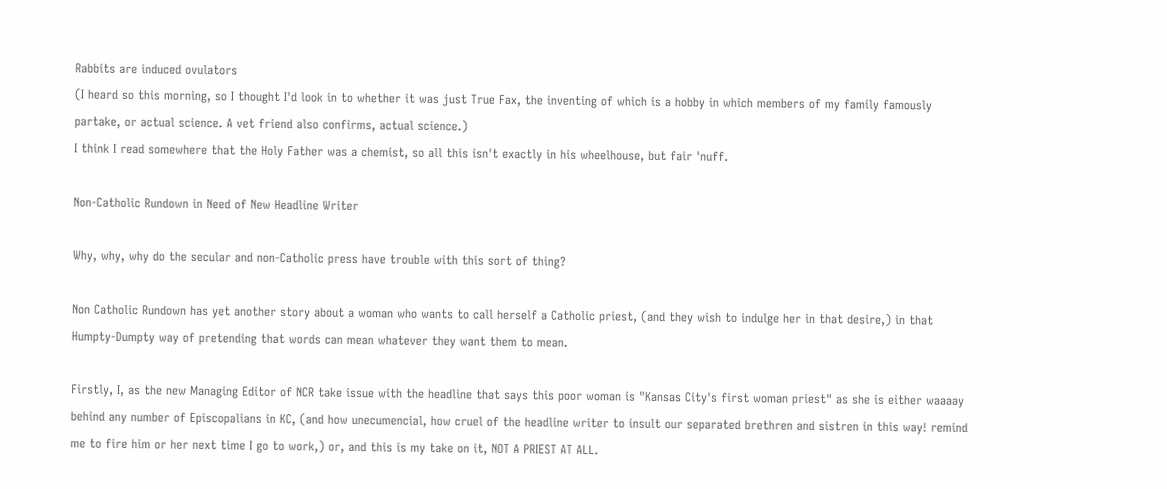Rabbits are induced ovulators
(I heard so this morning, so I thought I'd look in to whether it was just True Fax, the inventing of which is a hobby in which members of my family famously partake, or actual science. A vet friend also confirms, actual science.)
I think I read somewhere that the Holy Father was a chemist, so all this isn't exactly in his wheelhouse, but fair 'nuff.

Non-Catholic Rundown in Need of New Headline Writer

Why, why, why do the secular and non-Catholic press have trouble with this sort of thing?

Non Catholic Rundown has yet another story about a woman who wants to call herself a Catholic priest, (and they wish to indulge her in that desire,) in that Humpty-Dumpty way of pretending that words can mean whatever they want them to mean.

Firstly, I, as the new Managing Editor of NCR take issue with the headline that says this poor woman is "Kansas City's first woman priest" as she is either waaaay behind any number of Episcopalians in KC, (and how unecumencial, how cruel of the headline writer to insult our separated brethren and sistren in this way! remind me to fire him or her next time I go to work,) or, and this is my take on it, NOT A PRIEST AT ALL.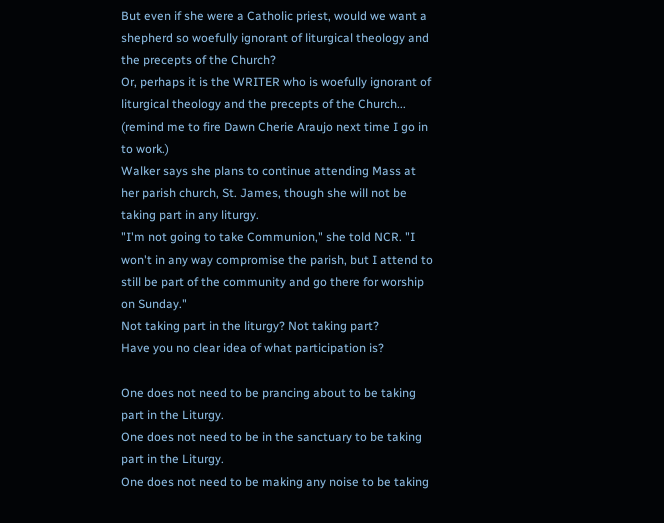But even if she were a Catholic priest, would we want a shepherd so woefully ignorant of liturgical theology and the precepts of the Church?
Or, perhaps it is the WRITER who is woefully ignorant of liturgical theology and the precepts of the Church... (remind me to fire Dawn Cherie Araujo next time I go in to work.)
Walker says she plans to continue attending Mass at her parish church, St. James, though she will not be taking part in any liturgy.
"I'm not going to take Communion," she told NCR. "I won't in any way compromise the parish, but I attend to still be part of the community and go there for worship on Sunday."
Not taking part in the liturgy? Not taking part?
Have you no clear idea of what participation is?

One does not need to be prancing about to be taking part in the Liturgy.
One does not need to be in the sanctuary to be taking part in the Liturgy.
One does not need to be making any noise to be taking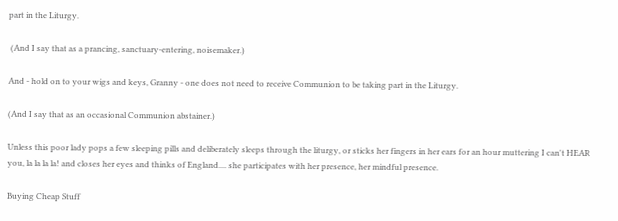part in the Liturgy.

 (And I say that as a prancing, sanctuary-entering, noisemaker.)

And - hold on to your wigs and keys, Granny - one does not need to receive Communion to be taking part in the Liturgy.

(And I say that as an occasional Communion abstainer.)

Unless this poor lady pops a few sleeping pills and deliberately sleeps through the liturgy, or sticks her fingers in her ears for an hour muttering I can't HEAR you, la la la la! and closes her eyes and thinks of England.... she participates with her presence, her mindful presence.

Buying Cheap Stuff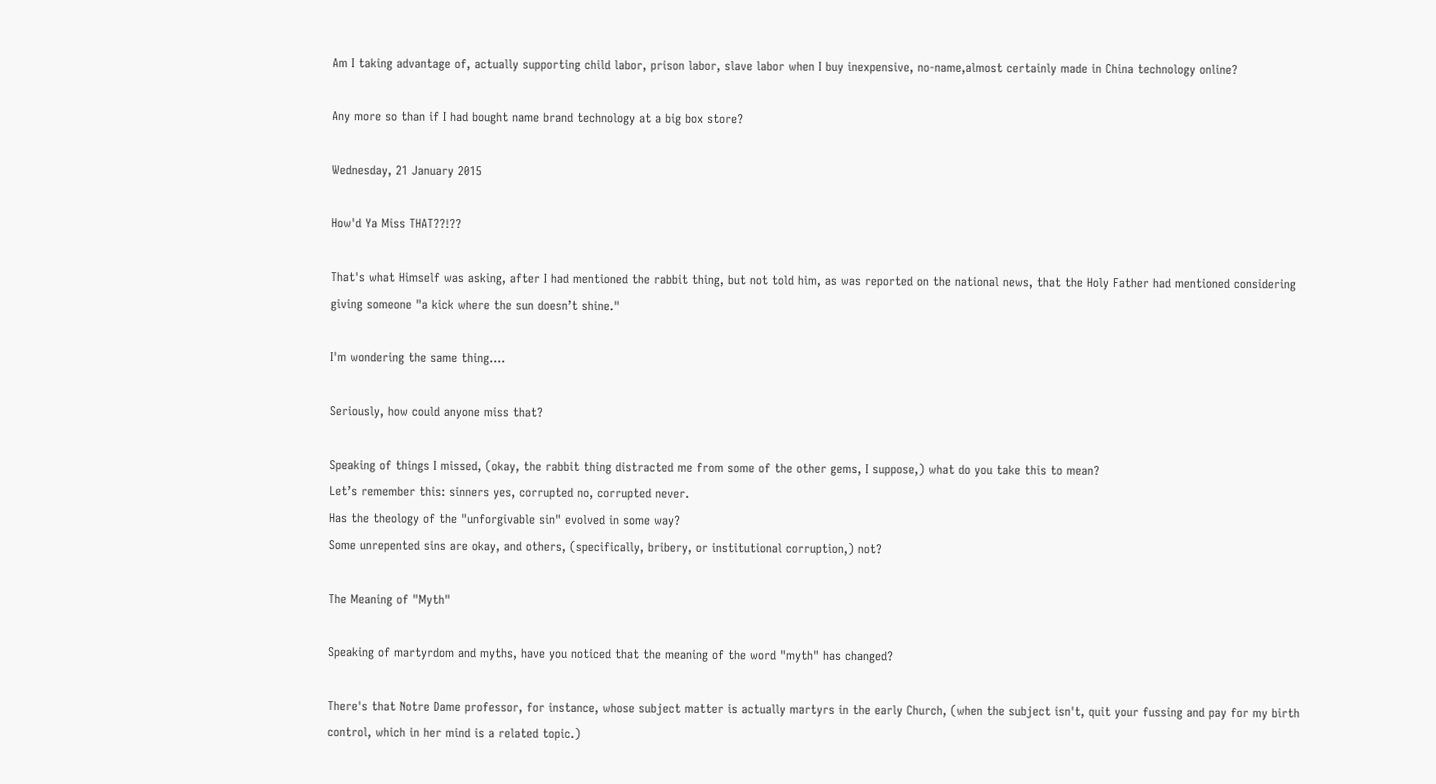Am I taking advantage of, actually supporting child labor, prison labor, slave labor when I buy inexpensive, no-name,almost certainly made in China technology online?

Any more so than if I had bought name brand technology at a big box store?

Wednesday, 21 January 2015

How'd Ya Miss THAT??!??

That's what Himself was asking, after I had mentioned the rabbit thing, but not told him, as was reported on the national news, that the Holy Father had mentioned considering giving someone "a kick where the sun doesn’t shine."

I'm wondering the same thing....

Seriously, how could anyone miss that?

Speaking of things I missed, (okay, the rabbit thing distracted me from some of the other gems, I suppose,) what do you take this to mean?
Let’s remember this: sinners yes, corrupted no, corrupted never.
Has the theology of the "unforgivable sin" evolved in some way?
Some unrepented sins are okay, and others, (specifically, bribery, or institutional corruption,) not?

The Meaning of "Myth"

Speaking of martyrdom and myths, have you noticed that the meaning of the word "myth" has changed?

There's that Notre Dame professor, for instance, whose subject matter is actually martyrs in the early Church, (when the subject isn't, quit your fussing and pay for my birth control, which in her mind is a related topic.)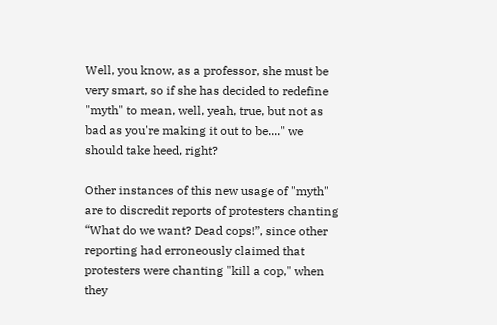Well, you know, as a professor, she must be very smart, so if she has decided to redefine "myth" to mean, well, yeah, true, but not as bad as you're making it out to be...." we should take heed, right?

Other instances of this new usage of "myth" are to discredit reports of protesters chanting “What do we want? Dead cops!”, since other reporting had erroneously claimed that protesters were chanting "kill a cop," when they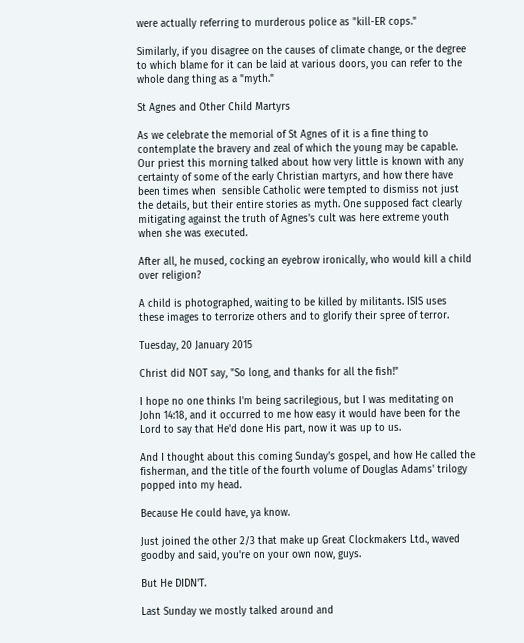were actually referring to murderous police as "kill-ER cops."

Similarly, if you disagree on the causes of climate change, or the degree to which blame for it can be laid at various doors, you can refer to the whole dang thing as a "myth."

St Agnes and Other Child Martyrs

As we celebrate the memorial of St Agnes of it is a fine thing to contemplate the bravery and zeal of which the young may be capable.
Our priest this morning talked about how very little is known with any certainty of some of the early Christian martyrs, and how there have been times when  sensible Catholic were tempted to dismiss not just the details, but their entire stories as myth. One supposed fact clearly mitigating against the truth of Agnes's cult was here extreme youth when she was executed.

After all, he mused, cocking an eyebrow ironically, who would kill a child over religion?

A child is photographed, waiting to be killed by militants. ISIS uses these images to terrorize others and to glorify their spree of terror.

Tuesday, 20 January 2015

Christ did NOT say, "So long, and thanks for all the fish!"

I hope no one thinks I'm being sacrilegious, but I was meditating on John 14:18, and it occurred to me how easy it would have been for the Lord to say that He'd done His part, now it was up to us.

And I thought about this coming Sunday's gospel, and how He called the fisherman, and the title of the fourth volume of Douglas Adams' trilogy popped into my head.

Because He could have, ya know.

Just joined the other 2/3 that make up Great Clockmakers Ltd., waved goodby and said, you're on your own now, guys.

But He DIDN'T.

Last Sunday we mostly talked around and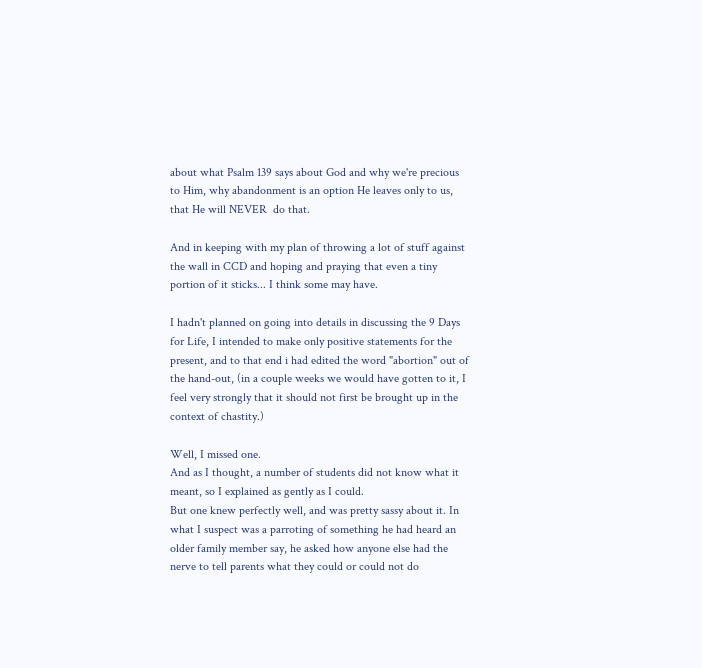about what Psalm 139 says about God and why we're precious to Him, why abandonment is an option He leaves only to us, that He will NEVER  do that.

And in keeping with my plan of throwing a lot of stuff against the wall in CCD and hoping and praying that even a tiny portion of it sticks... I think some may have.

I hadn't planned on going into details in discussing the 9 Days for Life, I intended to make only positive statements for the present, and to that end i had edited the word "abortion" out of the hand-out, (in a couple weeks we would have gotten to it, I feel very strongly that it should not first be brought up in the context of chastity.)

Well, I missed one.
And as I thought, a number of students did not know what it meant, so I explained as gently as I could.
But one knew perfectly well, and was pretty sassy about it. In what I suspect was a parroting of something he had heard an older family member say, he asked how anyone else had the nerve to tell parents what they could or could not do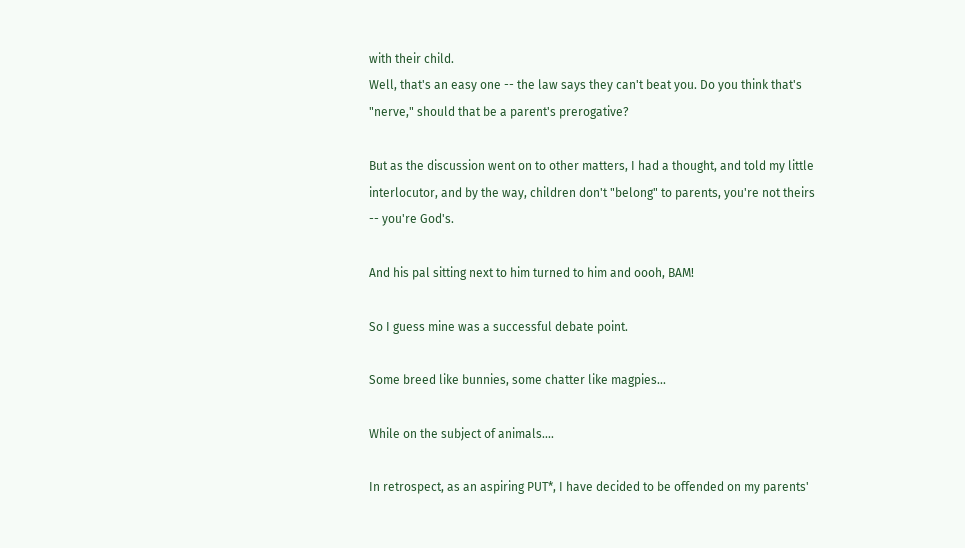with their child.
Well, that's an easy one -- the law says they can't beat you. Do you think that's "nerve," should that be a parent's prerogative?

But as the discussion went on to other matters, I had a thought, and told my little interlocutor, and by the way, children don't "belong" to parents, you're not theirs -- you're God's.

And his pal sitting next to him turned to him and oooh, BAM!

So I guess mine was a successful debate point.

Some breed like bunnies, some chatter like magpies...

While on the subject of animals....

In retrospect, as an aspiring PUT*, I have decided to be offended on my parents'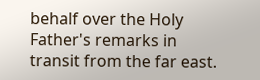behalf over the Holy Father's remarks in transit from the far east.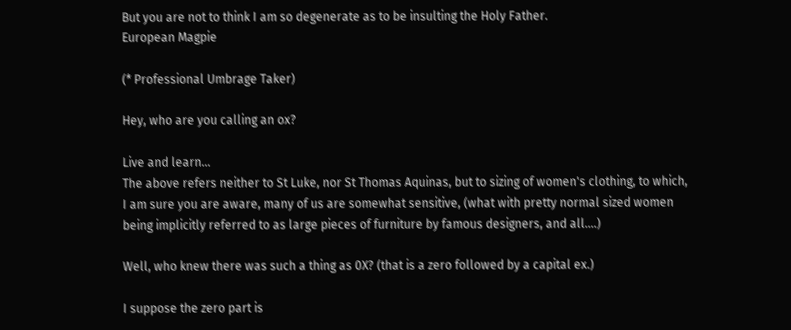But you are not to think I am so degenerate as to be insulting the Holy Father.
European Magpie

(* Professional Umbrage Taker)

Hey, who are you calling an ox?

Live and learn...
The above refers neither to St Luke, nor St Thomas Aquinas, but to sizing of women's clothing, to which, I am sure you are aware, many of us are somewhat sensitive, (what with pretty normal sized women being implicitly referred to as large pieces of furniture by famous designers, and all....)

Well, who knew there was such a thing as 0X? (that is a zero followed by a capital ex.)

I suppose the zero part is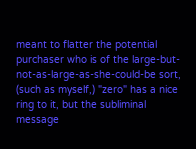meant to flatter the potential purchaser who is of the large-but-not-as-large-as-she-could-be sort, (such as myself,) "zero" has a nice ring to it, but the subliminal message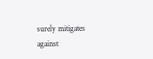surely mitigates against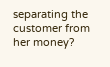separating the customer from her money?